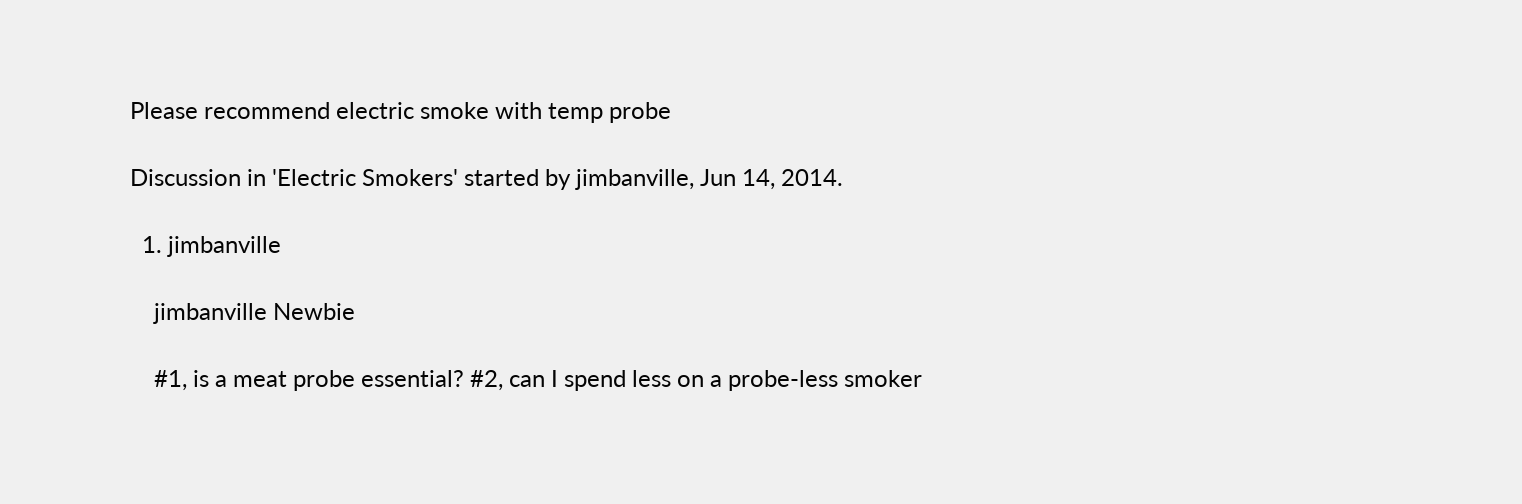Please recommend electric smoke with temp probe

Discussion in 'Electric Smokers' started by jimbanville, Jun 14, 2014.

  1. jimbanville

    jimbanville Newbie

    #1, is a meat probe essential? #2, can I spend less on a probe-less smoker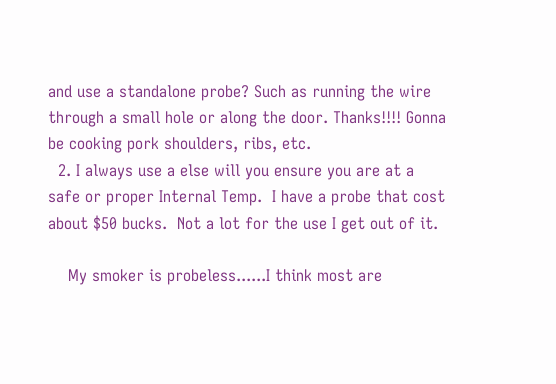and use a standalone probe? Such as running the wire through a small hole or along the door. Thanks!!!! Gonna be cooking pork shoulders, ribs, etc.
  2. I always use a else will you ensure you are at a safe or proper Internal Temp.  I have a probe that cost about $50 bucks.  Not a lot for the use I get out of it.

    My smoker is probeless......I think most are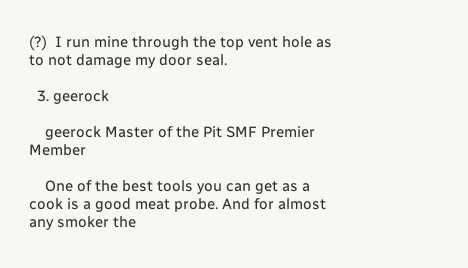(?)  I run mine through the top vent hole as to not damage my door seal.

  3. geerock

    geerock Master of the Pit SMF Premier Member

    One of the best tools you can get as a cook is a good meat probe. And for almost any smoker the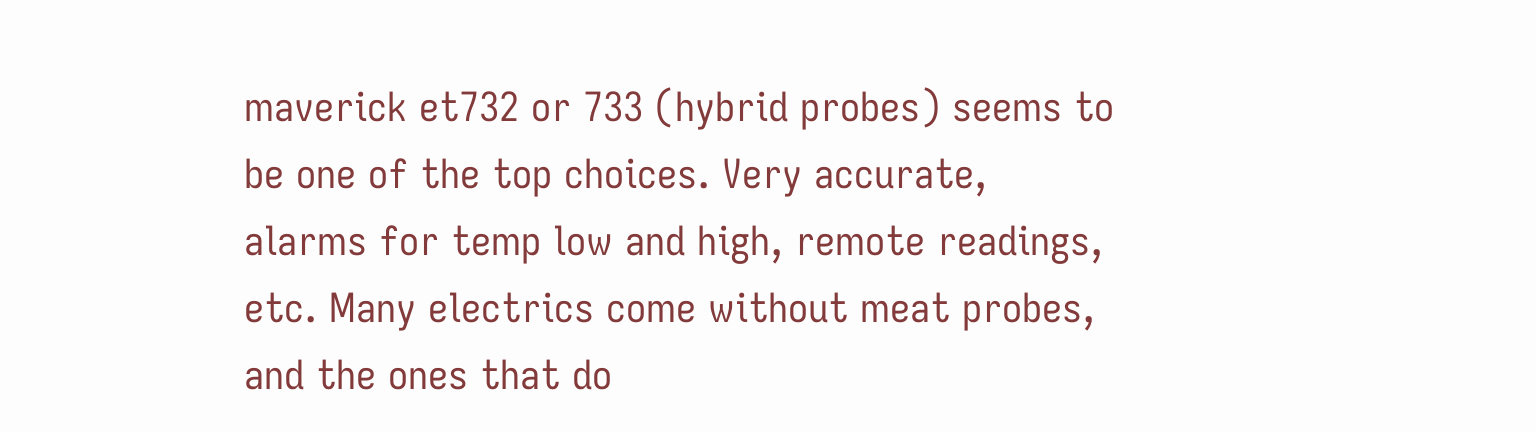maverick et732 or 733 (hybrid probes) seems to be one of the top choices. Very accurate, alarms for temp low and high, remote readings, etc. Many electrics come without meat probes, and the ones that do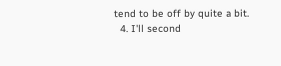tend to be off by quite a bit.
  4. I'll second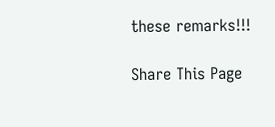these remarks!!!

Share This Page